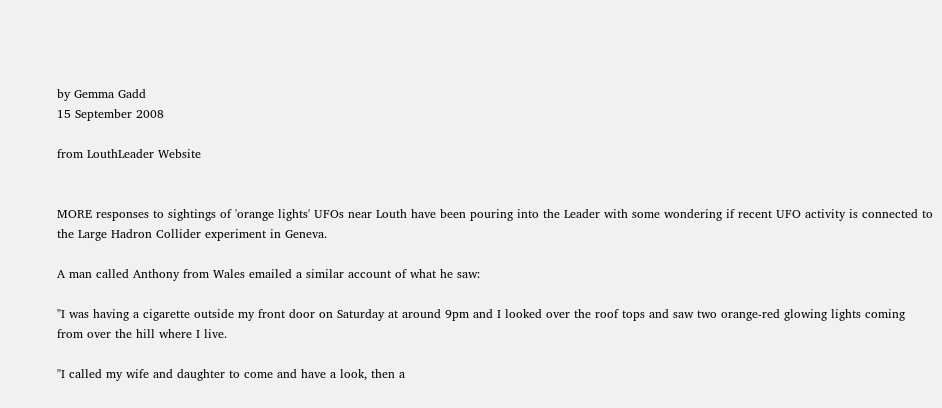by Gemma Gadd
15 September 2008

from LouthLeader Website


MORE responses to sightings of 'orange lights' UFOs near Louth have been pouring into the Leader with some wondering if recent UFO activity is connected to the Large Hadron Collider experiment in Geneva.

A man called Anthony from Wales emailed a similar account of what he saw:

"I was having a cigarette outside my front door on Saturday at around 9pm and I looked over the roof tops and saw two orange-red glowing lights coming from over the hill where I live.

"I called my wife and daughter to come and have a look, then a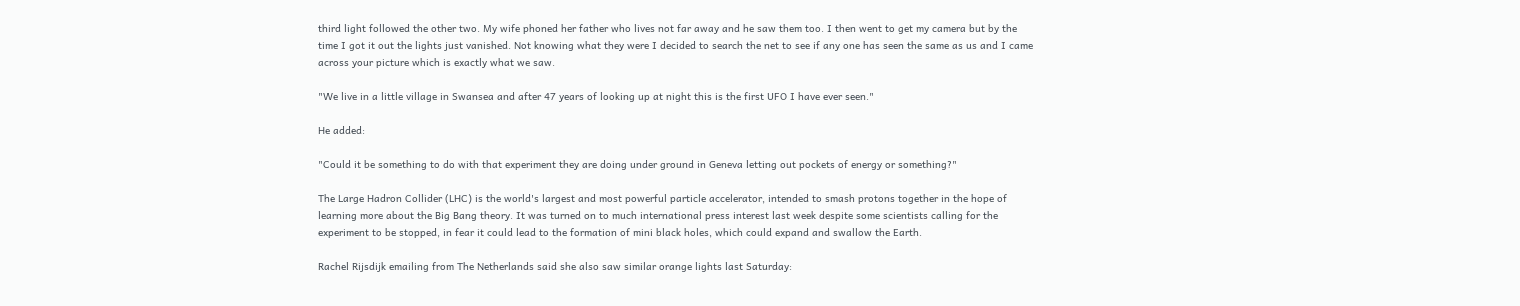third light followed the other two. My wife phoned her father who lives not far away and he saw them too. I then went to get my camera but by the time I got it out the lights just vanished. Not knowing what they were I decided to search the net to see if any one has seen the same as us and I came across your picture which is exactly what we saw.

"We live in a little village in Swansea and after 47 years of looking up at night this is the first UFO I have ever seen."

He added:

"Could it be something to do with that experiment they are doing under ground in Geneva letting out pockets of energy or something?"

The Large Hadron Collider (LHC) is the world's largest and most powerful particle accelerator, intended to smash protons together in the hope of learning more about the Big Bang theory. It was turned on to much international press interest last week despite some scientists calling for the experiment to be stopped, in fear it could lead to the formation of mini black holes, which could expand and swallow the Earth.

Rachel Rijsdijk emailing from The Netherlands said she also saw similar orange lights last Saturday: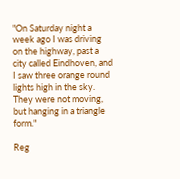"On Saturday night a week ago I was driving on the highway, past a city called Eindhoven, and I saw three orange round lights high in the sky. They were not moving, but hanging in a triangle form."

Reg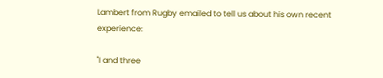Lambert from Rugby emailed to tell us about his own recent experience:

"I and three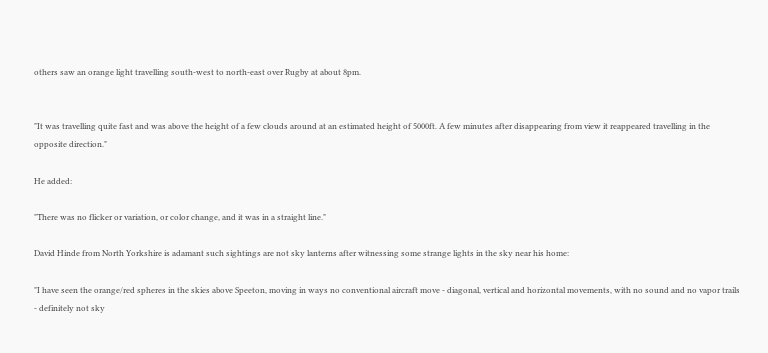others saw an orange light travelling south-west to north-east over Rugby at about 8pm.


"It was travelling quite fast and was above the height of a few clouds around at an estimated height of 5000ft. A few minutes after disappearing from view it reappeared travelling in the opposite direction."

He added:

"There was no flicker or variation, or color change, and it was in a straight line."

David Hinde from North Yorkshire is adamant such sightings are not sky lanterns after witnessing some strange lights in the sky near his home:

"I have seen the orange/red spheres in the skies above Speeton, moving in ways no conventional aircraft move - diagonal, vertical and horizontal movements, with no sound and no vapor trails - definitely not sky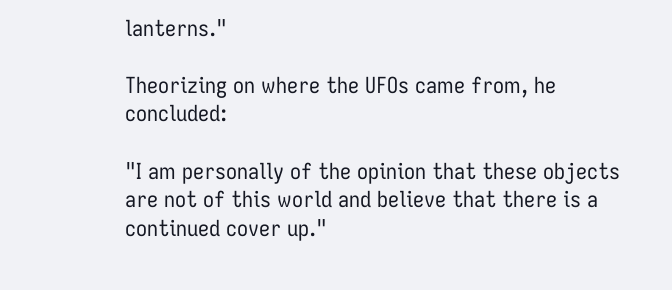lanterns."

Theorizing on where the UFOs came from, he concluded:

"I am personally of the opinion that these objects are not of this world and believe that there is a continued cover up."